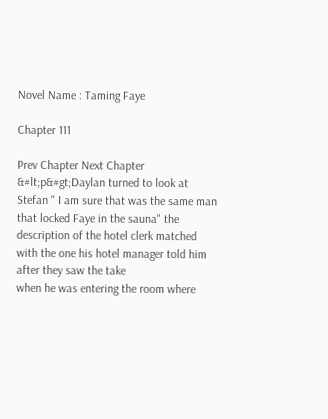Novel Name : Taming Faye

Chapter 111

Prev Chapter Next Chapter
&#lt;p&#gt;Daylan turned to look at Stefan " I am sure that was the same man that locked Faye in the sauna" the
description of the hotel clerk matched with the one his hotel manager told him after they saw the take
when he was entering the room where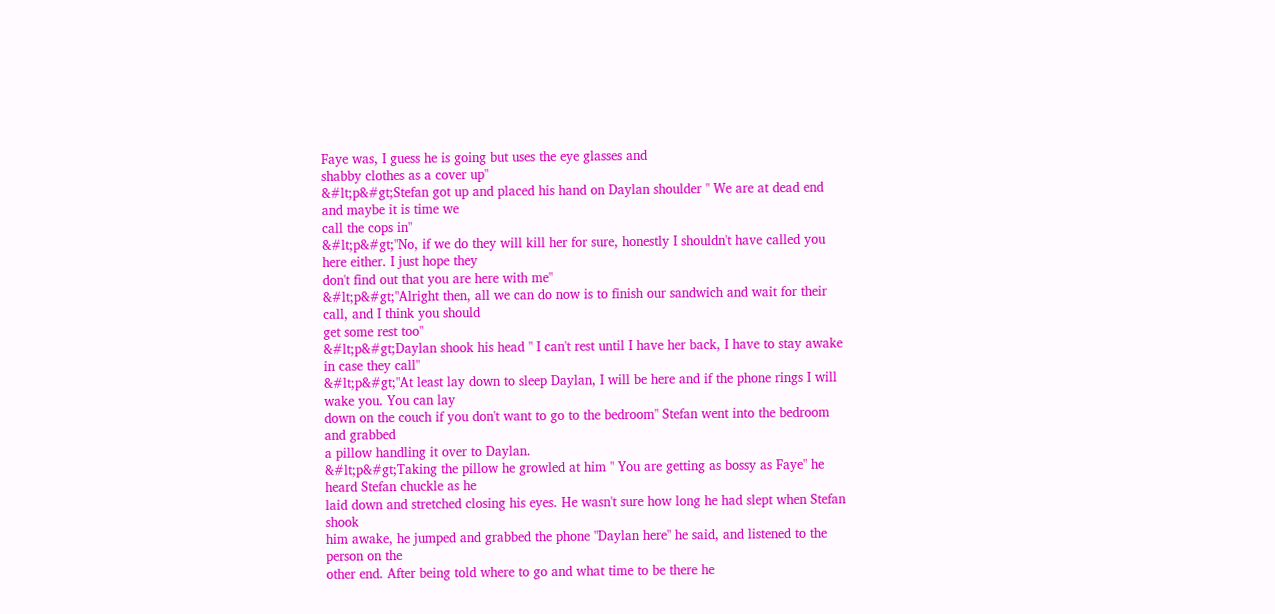Faye was, I guess he is going but uses the eye glasses and
shabby clothes as a cover up"
&#lt;p&#gt;Stefan got up and placed his hand on Daylan shoulder " We are at dead end and maybe it is time we
call the cops in"
&#lt;p&#gt;"No, if we do they will kill her for sure, honestly I shouldn't have called you here either. I just hope they
don't find out that you are here with me"
&#lt;p&#gt;"Alright then, all we can do now is to finish our sandwich and wait for their call, and I think you should
get some rest too"
&#lt;p&#gt;Daylan shook his head " I can't rest until I have her back, I have to stay awake in case they call"
&#lt;p&#gt;"At least lay down to sleep Daylan, I will be here and if the phone rings I will wake you. You can lay
down on the couch if you don't want to go to the bedroom" Stefan went into the bedroom and grabbed
a pillow handling it over to Daylan.
&#lt;p&#gt;Taking the pillow he growled at him " You are getting as bossy as Faye" he heard Stefan chuckle as he
laid down and stretched closing his eyes. He wasn't sure how long he had slept when Stefan shook
him awake, he jumped and grabbed the phone "Daylan here" he said, and listened to the person on the
other end. After being told where to go and what time to be there he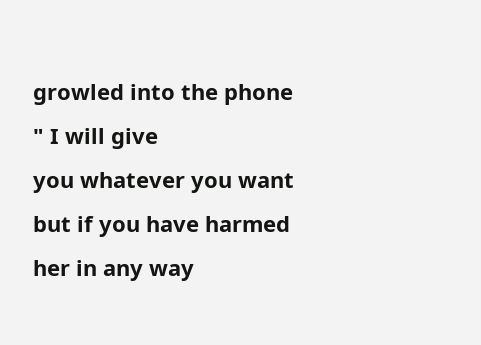growled into the phone " I will give
you whatever you want but if you have harmed her in any way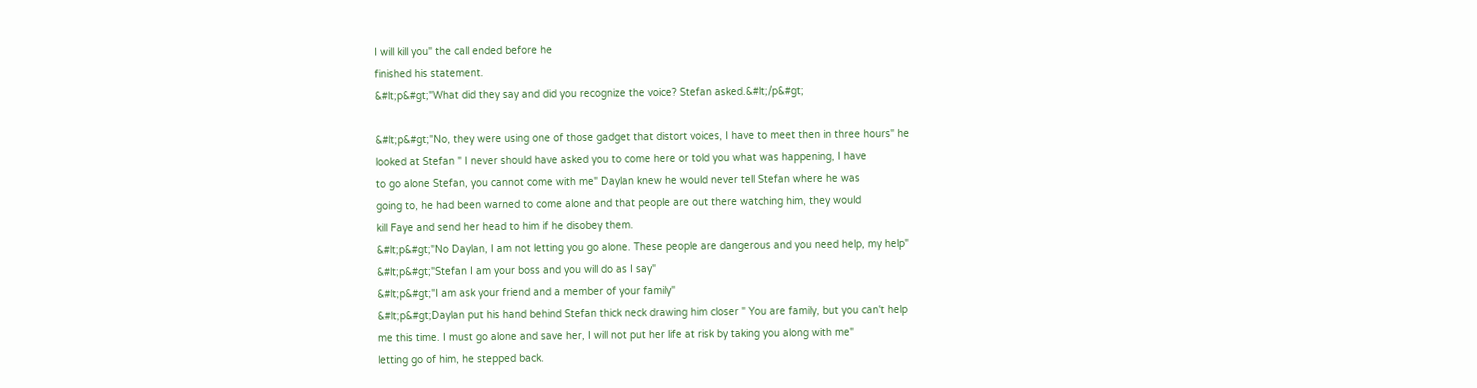I will kill you" the call ended before he
finished his statement.
&#lt;p&#gt;"What did they say and did you recognize the voice? Stefan asked.&#lt;/p&#gt;

&#lt;p&#gt;"No, they were using one of those gadget that distort voices, I have to meet then in three hours" he
looked at Stefan " I never should have asked you to come here or told you what was happening, I have
to go alone Stefan, you cannot come with me" Daylan knew he would never tell Stefan where he was
going to, he had been warned to come alone and that people are out there watching him, they would
kill Faye and send her head to him if he disobey them.
&#lt;p&#gt;"No Daylan, I am not letting you go alone. These people are dangerous and you need help, my help"
&#lt;p&#gt;"Stefan I am your boss and you will do as I say"
&#lt;p&#gt;"I am ask your friend and a member of your family"
&#lt;p&#gt;Daylan put his hand behind Stefan thick neck drawing him closer " You are family, but you can't help
me this time. I must go alone and save her, I will not put her life at risk by taking you along with me"
letting go of him, he stepped back.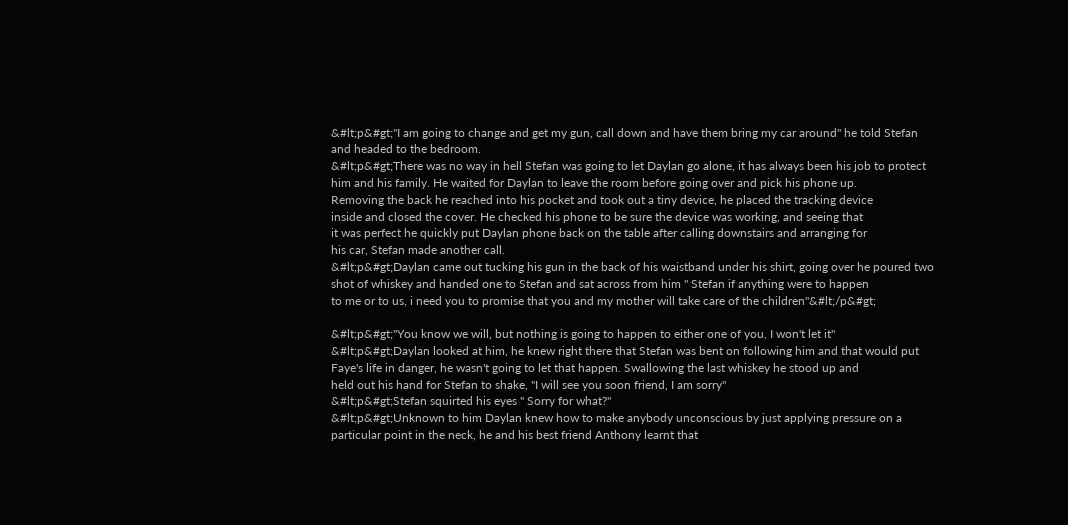&#lt;p&#gt;"I am going to change and get my gun, call down and have them bring my car around" he told Stefan
and headed to the bedroom.
&#lt;p&#gt;There was no way in hell Stefan was going to let Daylan go alone, it has always been his job to protect
him and his family. He waited for Daylan to leave the room before going over and pick his phone up.
Removing the back he reached into his pocket and took out a tiny device, he placed the tracking device
inside and closed the cover. He checked his phone to be sure the device was working, and seeing that
it was perfect he quickly put Daylan phone back on the table after calling downstairs and arranging for
his car, Stefan made another call.
&#lt;p&#gt;Daylan came out tucking his gun in the back of his waistband under his shirt, going over he poured two
shot of whiskey and handed one to Stefan and sat across from him " Stefan if anything were to happen
to me or to us, i need you to promise that you and my mother will take care of the children"&#lt;/p&#gt;

&#lt;p&#gt;"You know we will, but nothing is going to happen to either one of you, I won't let it"
&#lt;p&#gt;Daylan looked at him, he knew right there that Stefan was bent on following him and that would put
Faye's life in danger, he wasn't going to let that happen. Swallowing the last whiskey he stood up and
held out his hand for Stefan to shake, "I will see you soon friend, I am sorry"
&#lt;p&#gt;Stefan squirted his eyes " Sorry for what?"
&#lt;p&#gt;Unknown to him Daylan knew how to make anybody unconscious by just applying pressure on a
particular point in the neck, he and his best friend Anthony learnt that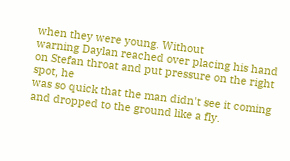when they were young. Without
warning Daylan reached over placing his hand on Stefan throat and put pressure on the right spot, he
was so quick that the man didn't see it coming and dropped to the ground like a fly.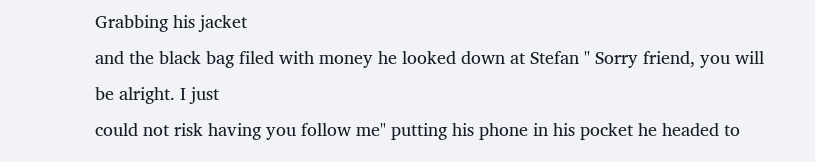Grabbing his jacket
and the black bag filed with money he looked down at Stefan " Sorry friend, you will be alright. I just
could not risk having you follow me" putting his phone in his pocket he headed to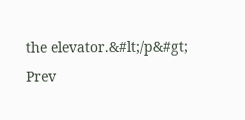the elevator.&#lt;/p&#gt;
Prev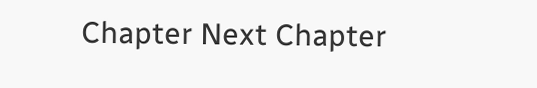Chapter Next Chapter